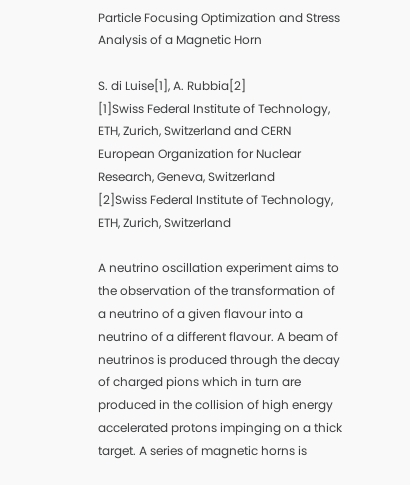Particle Focusing Optimization and Stress Analysis of a Magnetic Horn

S. di Luise[1], A. Rubbia[2]
[1]Swiss Federal Institute of Technology, ETH, Zurich, Switzerland and CERN European Organization for Nuclear Research, Geneva, Switzerland
[2]Swiss Federal Institute of Technology, ETH, Zurich, Switzerland

A neutrino oscillation experiment aims to the observation of the transformation of a neutrino of a given flavour into a neutrino of a different flavour. A beam of neutrinos is produced through the decay of charged pions which in turn are produced in the collision of high energy accelerated protons impinging on a thick target. A series of magnetic horns is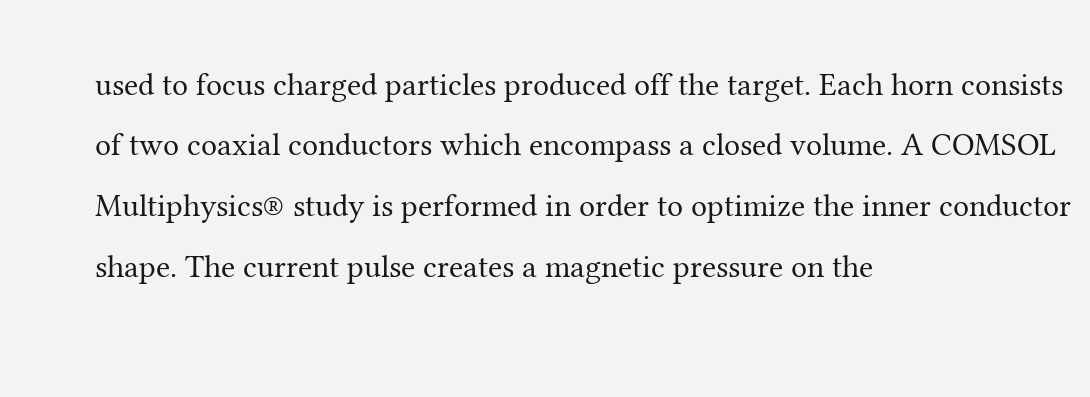used to focus charged particles produced off the target. Each horn consists of two coaxial conductors which encompass a closed volume. A COMSOL Multiphysics® study is performed in order to optimize the inner conductor shape. The current pulse creates a magnetic pressure on the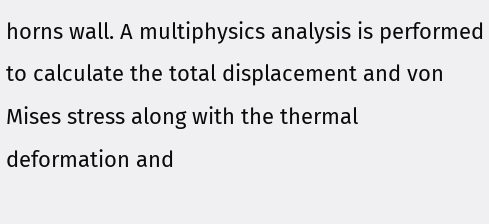horns wall. A multiphysics analysis is performed to calculate the total displacement and von Mises stress along with the thermal deformation and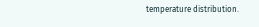temperature distribution.